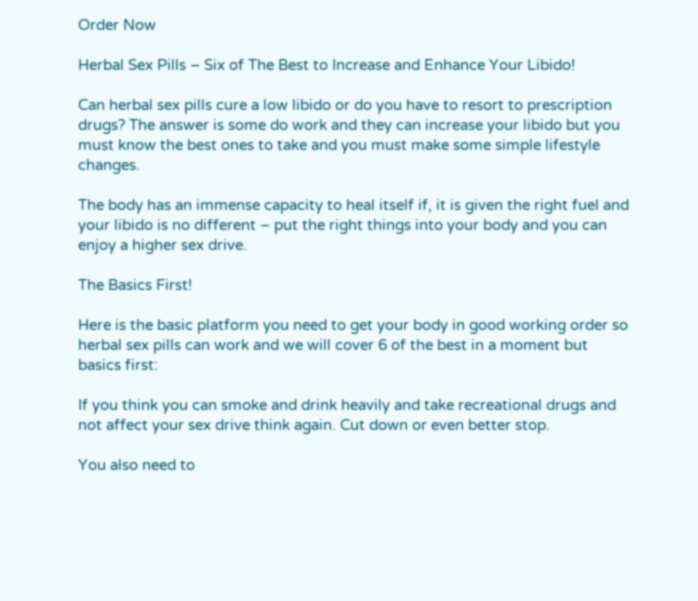Order Now

Herbal Sex Pills – Six of The Best to Increase and Enhance Your Libido!

Can herbal sex pills cure a low libido or do you have to resort to prescription drugs? The answer is some do work and they can increase your libido but you must know the best ones to take and you must make some simple lifestyle changes.

The body has an immense capacity to heal itself if, it is given the right fuel and your libido is no different – put the right things into your body and you can enjoy a higher sex drive.

The Basics First!

Here is the basic platform you need to get your body in good working order so herbal sex pills can work and we will cover 6 of the best in a moment but basics first:

If you think you can smoke and drink heavily and take recreational drugs and not affect your sex drive think again. Cut down or even better stop.

You also need to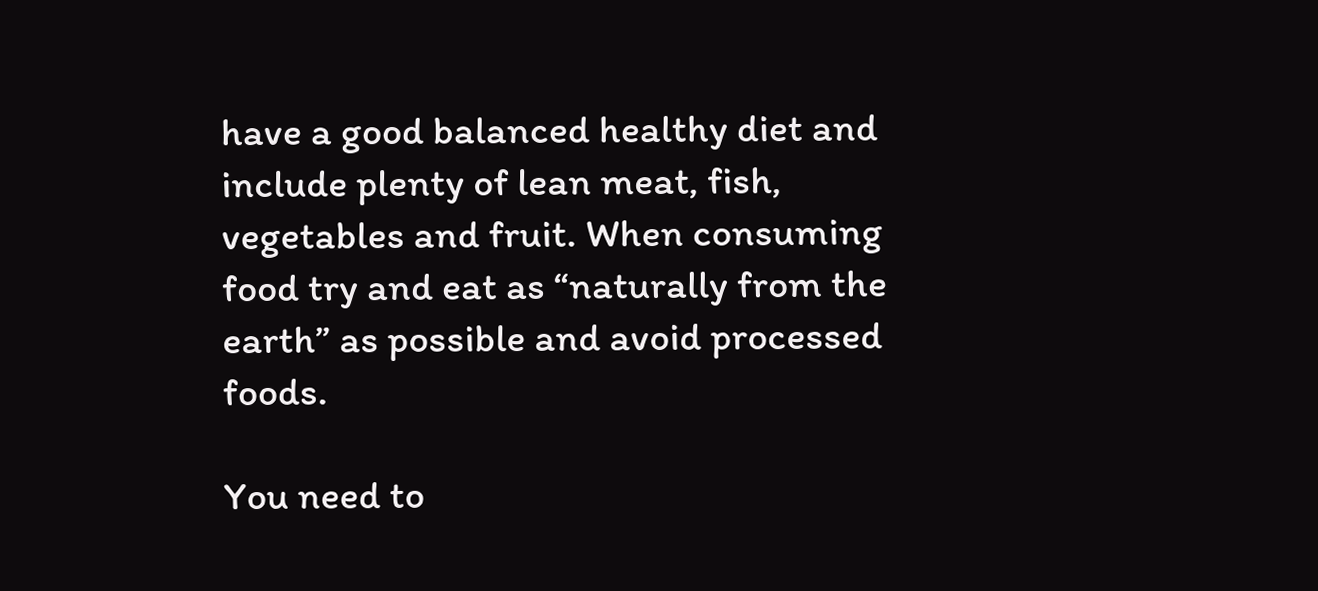have a good balanced healthy diet and include plenty of lean meat, fish, vegetables and fruit. When consuming food try and eat as “naturally from the earth” as possible and avoid processed foods.

You need to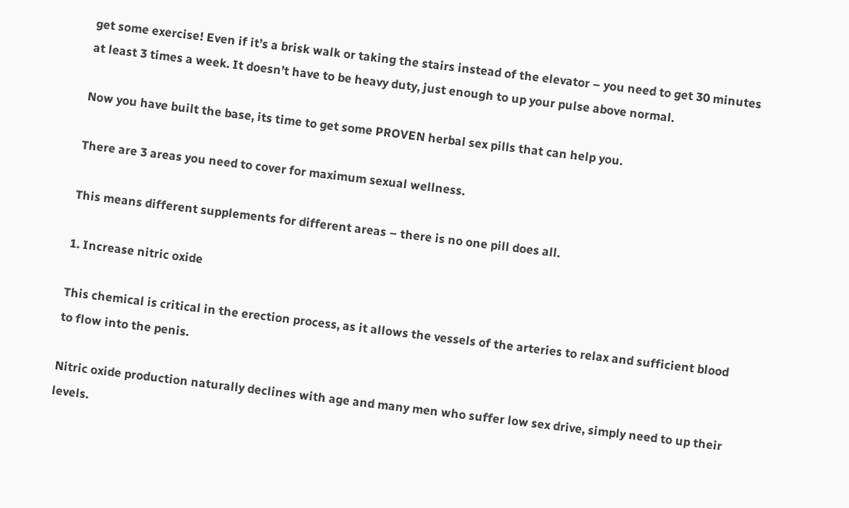get some exercise! Even if it’s a brisk walk or taking the stairs instead of the elevator – you need to get 30 minutes at least 3 times a week. It doesn’t have to be heavy duty, just enough to up your pulse above normal.

Now you have built the base, its time to get some PROVEN herbal sex pills that can help you.

There are 3 areas you need to cover for maximum sexual wellness.

This means different supplements for different areas – there is no one pill does all.

1. Increase nitric oxide

This chemical is critical in the erection process, as it allows the vessels of the arteries to relax and sufficient blood to flow into the penis.

Nitric oxide production naturally declines with age and many men who suffer low sex drive, simply need to up their levels.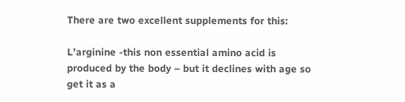There are two excellent supplements for this:

L’arginine -this non essential amino acid is produced by the body – but it declines with age so get it as a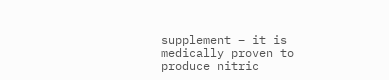supplement – it is medically proven to produce nitric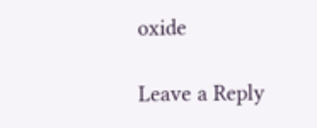oxide

Leave a Reply